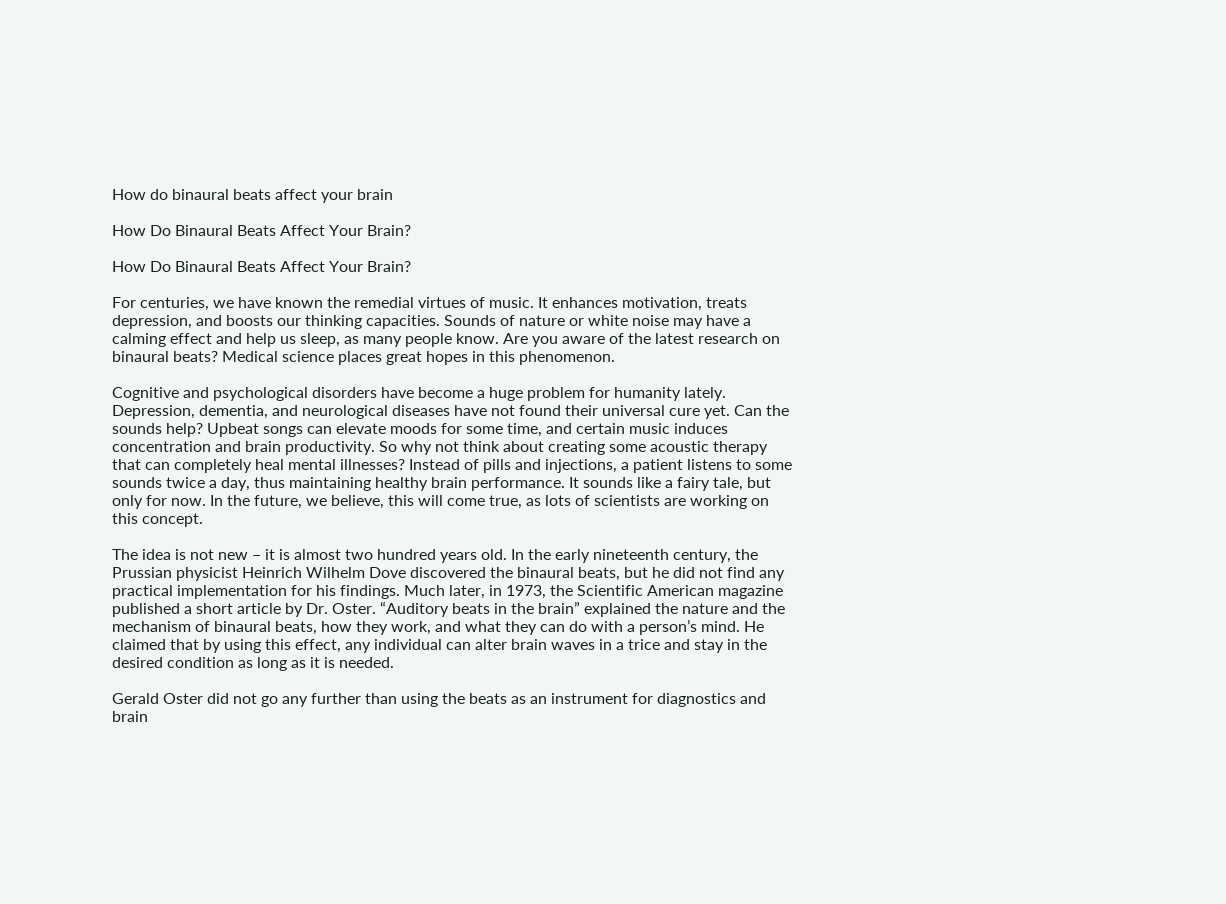How do binaural beats affect your brain

How Do Binaural Beats Affect Your Brain?

How Do Binaural Beats Affect Your Brain?

For centuries, we have known the remedial virtues of music. It enhances motivation, treats depression, and boosts our thinking capacities. Sounds of nature or white noise may have a calming effect and help us sleep, as many people know. Are you aware of the latest research on binaural beats? Medical science places great hopes in this phenomenon.

Cognitive and psychological disorders have become a huge problem for humanity lately. Depression, dementia, and neurological diseases have not found their universal cure yet. Can the sounds help? Upbeat songs can elevate moods for some time, and certain music induces concentration and brain productivity. So why not think about creating some acoustic therapy that can completely heal mental illnesses? Instead of pills and injections, a patient listens to some sounds twice a day, thus maintaining healthy brain performance. It sounds like a fairy tale, but only for now. In the future, we believe, this will come true, as lots of scientists are working on this concept.

The idea is not new – it is almost two hundred years old. In the early nineteenth century, the Prussian physicist Heinrich Wilhelm Dove discovered the binaural beats, but he did not find any practical implementation for his findings. Much later, in 1973, the Scientific American magazine published a short article by Dr. Oster. “Auditory beats in the brain” explained the nature and the mechanism of binaural beats, how they work, and what they can do with a person’s mind. He claimed that by using this effect, any individual can alter brain waves in a trice and stay in the desired condition as long as it is needed.

Gerald Oster did not go any further than using the beats as an instrument for diagnostics and brain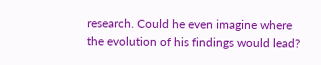research. Could he even imagine where the evolution of his findings would lead?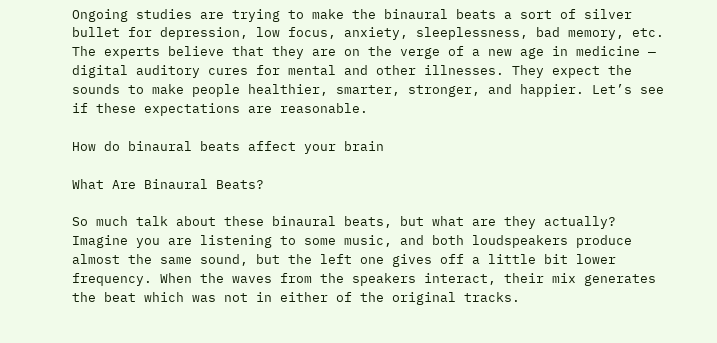Ongoing studies are trying to make the binaural beats a sort of silver bullet for depression, low focus, anxiety, sleeplessness, bad memory, etc. The experts believe that they are on the verge of a new age in medicine — digital auditory cures for mental and other illnesses. They expect the sounds to make people healthier, smarter, stronger, and happier. Let’s see if these expectations are reasonable.

How do binaural beats affect your brain

What Are Binaural Beats?

So much talk about these binaural beats, but what are they actually? Imagine you are listening to some music, and both loudspeakers produce almost the same sound, but the left one gives off a little bit lower frequency. When the waves from the speakers interact, their mix generates the beat which was not in either of the original tracks.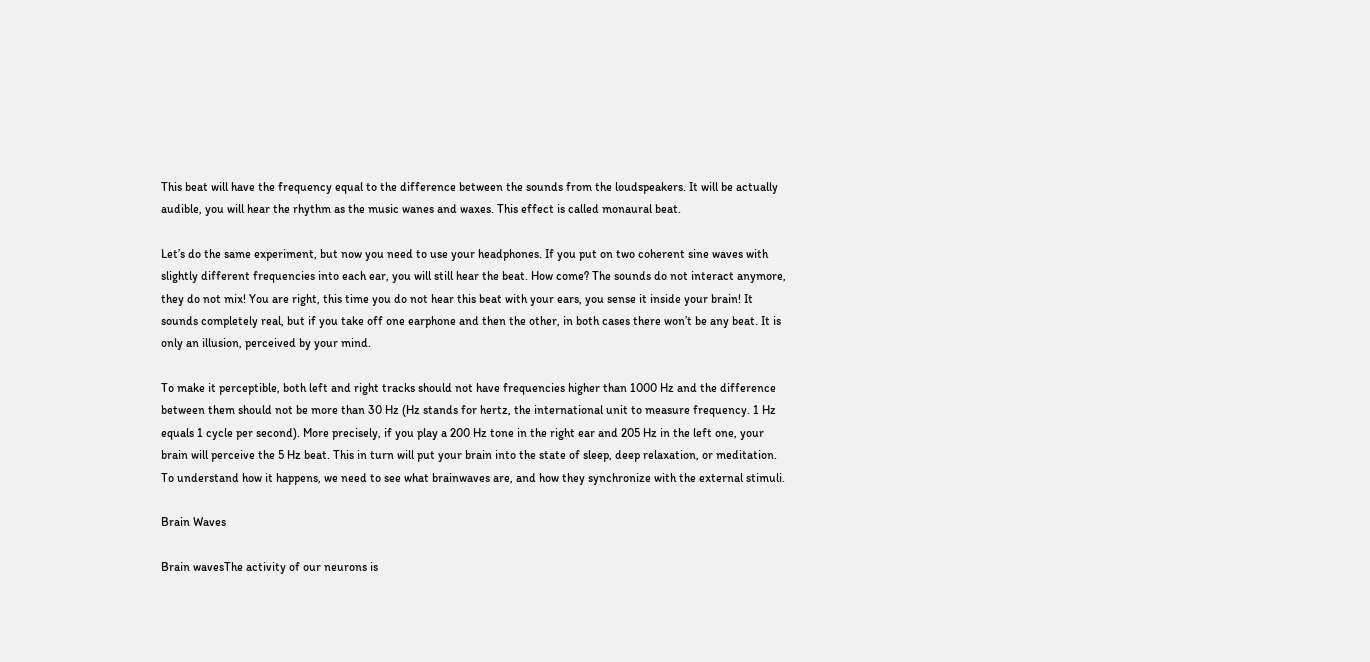This beat will have the frequency equal to the difference between the sounds from the loudspeakers. It will be actually audible, you will hear the rhythm as the music wanes and waxes. This effect is called monaural beat.

Let’s do the same experiment, but now you need to use your headphones. If you put on two coherent sine waves with slightly different frequencies into each ear, you will still hear the beat. How come? The sounds do not interact anymore, they do not mix! You are right, this time you do not hear this beat with your ears, you sense it inside your brain! It sounds completely real, but if you take off one earphone and then the other, in both cases there won’t be any beat. It is only an illusion, perceived by your mind.

To make it perceptible, both left and right tracks should not have frequencies higher than 1000 Hz and the difference between them should not be more than 30 Hz (Hz stands for hertz, the international unit to measure frequency. 1 Hz equals 1 cycle per second). More precisely, if you play a 200 Hz tone in the right ear and 205 Hz in the left one, your brain will perceive the 5 Hz beat. This in turn will put your brain into the state of sleep, deep relaxation, or meditation. To understand how it happens, we need to see what brainwaves are, and how they synchronize with the external stimuli.

Brain Waves

Brain wavesThe activity of our neurons is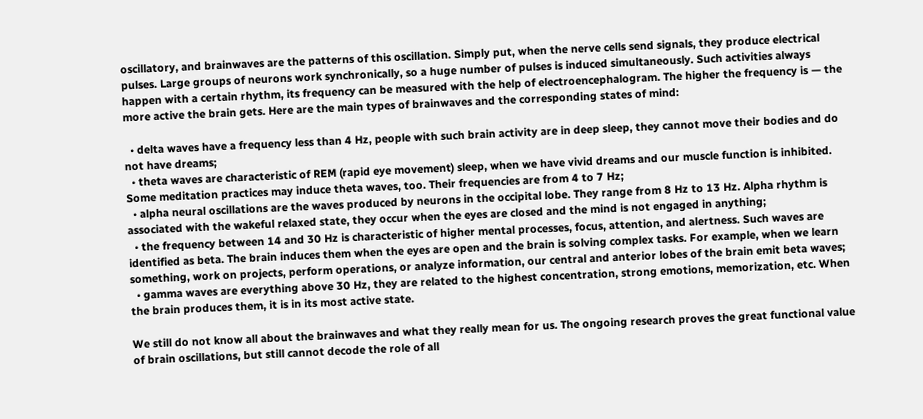oscillatory, and brainwaves are the patterns of this oscillation. Simply put, when the nerve cells send signals, they produce electrical pulses. Large groups of neurons work synchronically, so a huge number of pulses is induced simultaneously. Such activities always happen with a certain rhythm, its frequency can be measured with the help of electroencephalogram. The higher the frequency is — the more active the brain gets. Here are the main types of brainwaves and the corresponding states of mind:

  • delta waves have a frequency less than 4 Hz, people with such brain activity are in deep sleep, they cannot move their bodies and do not have dreams;
  • theta waves are characteristic of REM (rapid eye movement) sleep, when we have vivid dreams and our muscle function is inhibited. Some meditation practices may induce theta waves, too. Their frequencies are from 4 to 7 Hz;
  • alpha neural oscillations are the waves produced by neurons in the occipital lobe. They range from 8 Hz to 13 Hz. Alpha rhythm is associated with the wakeful relaxed state, they occur when the eyes are closed and the mind is not engaged in anything;
  • the frequency between 14 and 30 Hz is characteristic of higher mental processes, focus, attention, and alertness. Such waves are identified as beta. The brain induces them when the eyes are open and the brain is solving complex tasks. For example, when we learn something, work on projects, perform operations, or analyze information, our central and anterior lobes of the brain emit beta waves;
  • gamma waves are everything above 30 Hz, they are related to the highest concentration, strong emotions, memorization, etc. When the brain produces them, it is in its most active state.

We still do not know all about the brainwaves and what they really mean for us. The ongoing research proves the great functional value of brain oscillations, but still cannot decode the role of all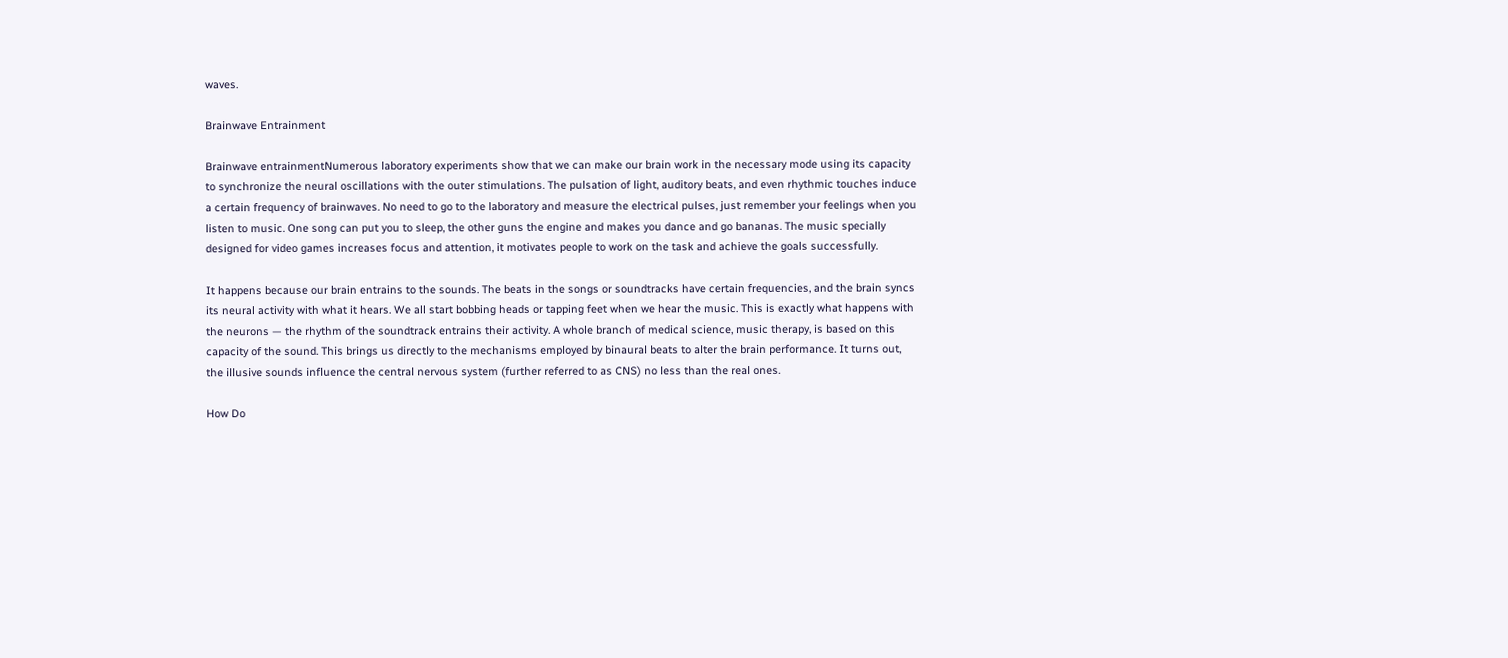waves.

Brainwave Entrainment

Brainwave entrainmentNumerous laboratory experiments show that we can make our brain work in the necessary mode using its capacity to synchronize the neural oscillations with the outer stimulations. The pulsation of light, auditory beats, and even rhythmic touches induce a certain frequency of brainwaves. No need to go to the laboratory and measure the electrical pulses, just remember your feelings when you listen to music. One song can put you to sleep, the other guns the engine and makes you dance and go bananas. The music specially designed for video games increases focus and attention, it motivates people to work on the task and achieve the goals successfully.

It happens because our brain entrains to the sounds. The beats in the songs or soundtracks have certain frequencies, and the brain syncs its neural activity with what it hears. We all start bobbing heads or tapping feet when we hear the music. This is exactly what happens with the neurons — the rhythm of the soundtrack entrains their activity. A whole branch of medical science, music therapy, is based on this capacity of the sound. This brings us directly to the mechanisms employed by binaural beats to alter the brain performance. It turns out, the illusive sounds influence the central nervous system (further referred to as CNS) no less than the real ones.

How Do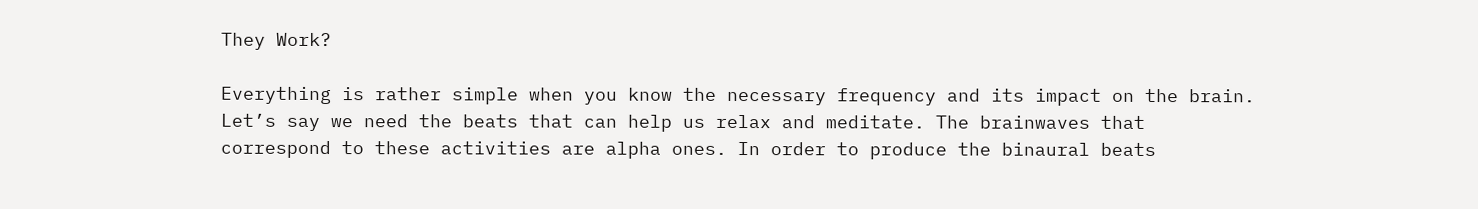They Work?

Everything is rather simple when you know the necessary frequency and its impact on the brain. Let’s say we need the beats that can help us relax and meditate. The brainwaves that correspond to these activities are alpha ones. In order to produce the binaural beats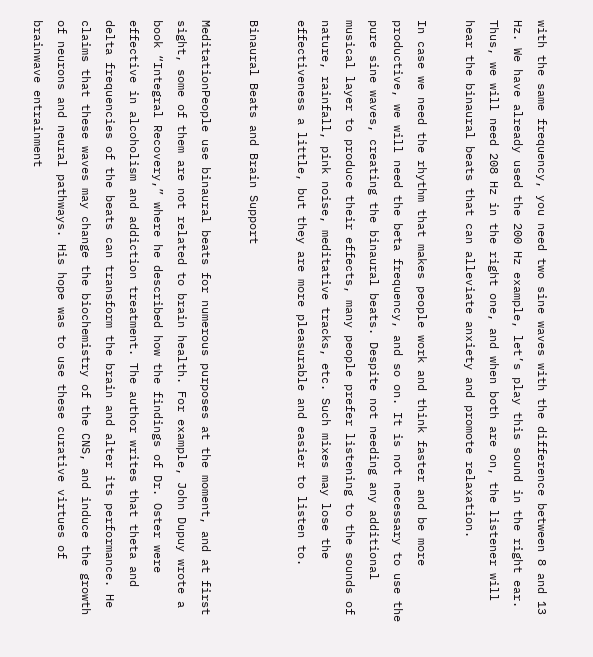with the same frequency, you need two sine waves with the difference between 8 and 13 Hz. We have already used the 200 Hz example, let’s play this sound in the right ear. Thus, we will need 208 Hz in the right one, and when both are on, the listener will hear the binaural beats that can alleviate anxiety and promote relaxation.

In case we need the rhythm that makes people work and think faster and be more productive, we will need the beta frequency, and so on. It is not necessary to use the pure sine waves, creating the binaural beats. Despite not needing any additional musical layer to produce their effects, many people prefer listening to the sounds of nature, rainfall, pink noise, meditative tracks, etc. Such mixes may lose the effectiveness a little, but they are more pleasurable and easier to listen to.

Binaural Beats and Brain Support

MeditationPeople use binaural beats for numerous purposes at the moment, and at first sight, some of them are not related to brain health. For example, John Dupuy wrote a book “Integral Recovery,” where he described how the findings of Dr. Oster were effective in alcoholism and addiction treatment. The author writes that theta and delta frequencies of the beats can transform the brain and alter its performance. He claims that these waves may change the biochemistry of the CNS, and induce the growth of neurons and neural pathways. His hope was to use these curative virtues of brainwave entrainment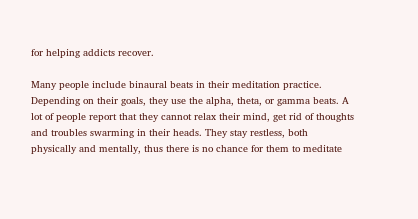for helping addicts recover.

Many people include binaural beats in their meditation practice. Depending on their goals, they use the alpha, theta, or gamma beats. A lot of people report that they cannot relax their mind, get rid of thoughts and troubles swarming in their heads. They stay restless, both physically and mentally, thus there is no chance for them to meditate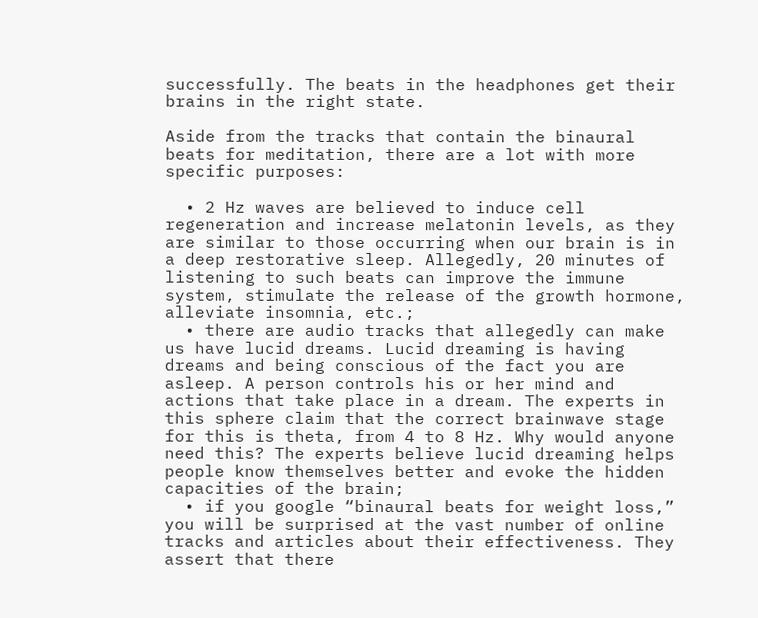successfully. The beats in the headphones get their brains in the right state.

Aside from the tracks that contain the binaural beats for meditation, there are a lot with more specific purposes:

  • 2 Hz waves are believed to induce cell regeneration and increase melatonin levels, as they are similar to those occurring when our brain is in a deep restorative sleep. Allegedly, 20 minutes of listening to such beats can improve the immune system, stimulate the release of the growth hormone, alleviate insomnia, etc.;
  • there are audio tracks that allegedly can make us have lucid dreams. Lucid dreaming is having dreams and being conscious of the fact you are asleep. A person controls his or her mind and actions that take place in a dream. The experts in this sphere claim that the correct brainwave stage for this is theta, from 4 to 8 Hz. Why would anyone need this? The experts believe lucid dreaming helps people know themselves better and evoke the hidden capacities of the brain;
  • if you google “binaural beats for weight loss,” you will be surprised at the vast number of online tracks and articles about their effectiveness. They assert that there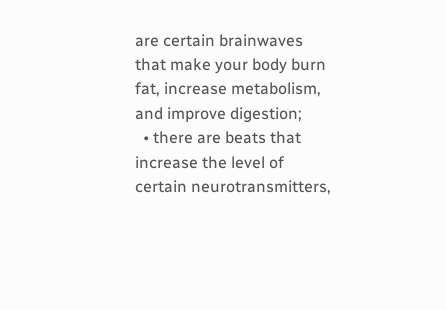are certain brainwaves that make your body burn fat, increase metabolism, and improve digestion;
  • there are beats that increase the level of certain neurotransmitters,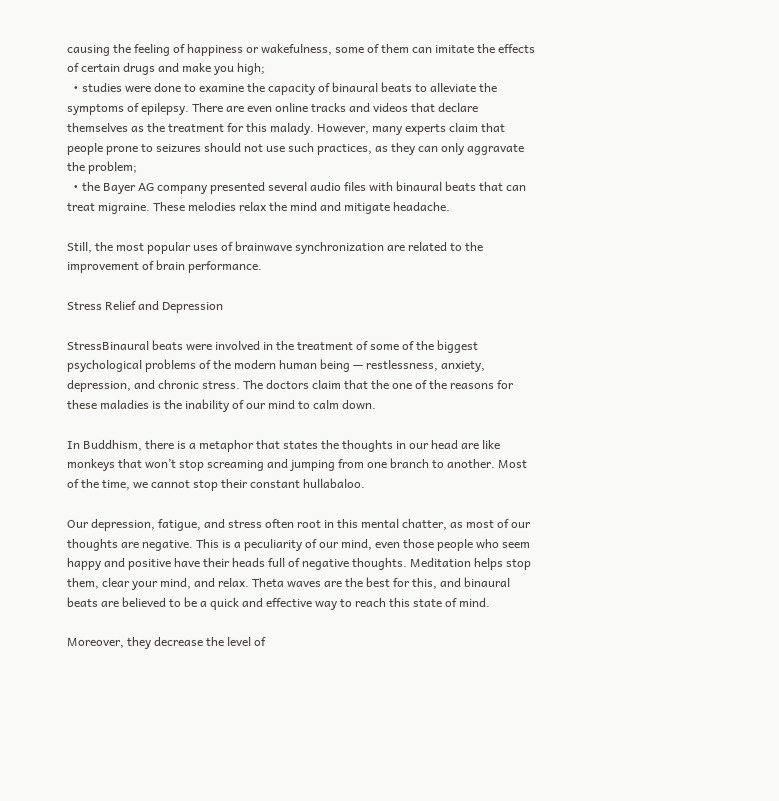causing the feeling of happiness or wakefulness, some of them can imitate the effects of certain drugs and make you high;
  • studies were done to examine the capacity of binaural beats to alleviate the symptoms of epilepsy. There are even online tracks and videos that declare themselves as the treatment for this malady. However, many experts claim that people prone to seizures should not use such practices, as they can only aggravate the problem;
  • the Bayer AG company presented several audio files with binaural beats that can treat migraine. These melodies relax the mind and mitigate headache.

Still, the most popular uses of brainwave synchronization are related to the improvement of brain performance.

Stress Relief and Depression

StressBinaural beats were involved in the treatment of some of the biggest psychological problems of the modern human being — restlessness, anxiety, depression, and chronic stress. The doctors claim that the one of the reasons for these maladies is the inability of our mind to calm down.

In Buddhism, there is a metaphor that states the thoughts in our head are like monkeys that won’t stop screaming and jumping from one branch to another. Most of the time, we cannot stop their constant hullabaloo.

Our depression, fatigue, and stress often root in this mental chatter, as most of our thoughts are negative. This is a peculiarity of our mind, even those people who seem happy and positive have their heads full of negative thoughts. Meditation helps stop them, clear your mind, and relax. Theta waves are the best for this, and binaural beats are believed to be a quick and effective way to reach this state of mind.

Moreover, they decrease the level of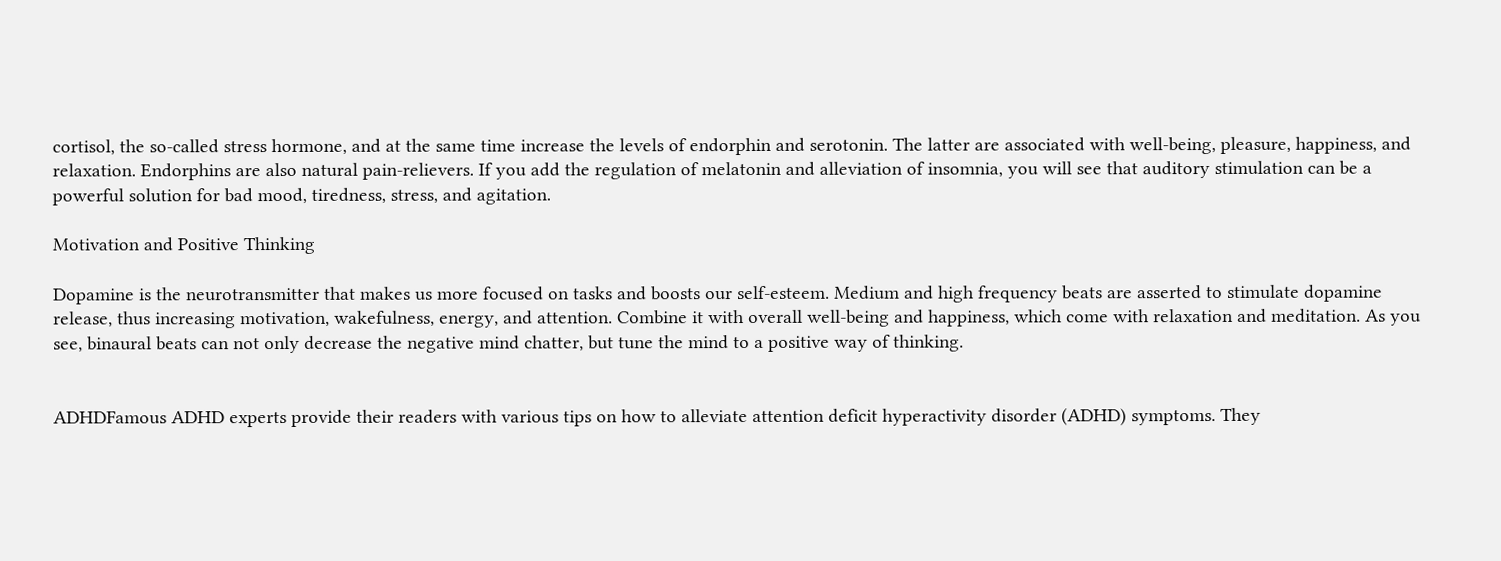cortisol, the so-called stress hormone, and at the same time increase the levels of endorphin and serotonin. The latter are associated with well-being, pleasure, happiness, and relaxation. Endorphins are also natural pain-relievers. If you add the regulation of melatonin and alleviation of insomnia, you will see that auditory stimulation can be a powerful solution for bad mood, tiredness, stress, and agitation.

Motivation and Positive Thinking

Dopamine is the neurotransmitter that makes us more focused on tasks and boosts our self-esteem. Medium and high frequency beats are asserted to stimulate dopamine release, thus increasing motivation, wakefulness, energy, and attention. Combine it with overall well-being and happiness, which come with relaxation and meditation. As you see, binaural beats can not only decrease the negative mind chatter, but tune the mind to a positive way of thinking.


ADHDFamous ADHD experts provide their readers with various tips on how to alleviate attention deficit hyperactivity disorder (ADHD) symptoms. They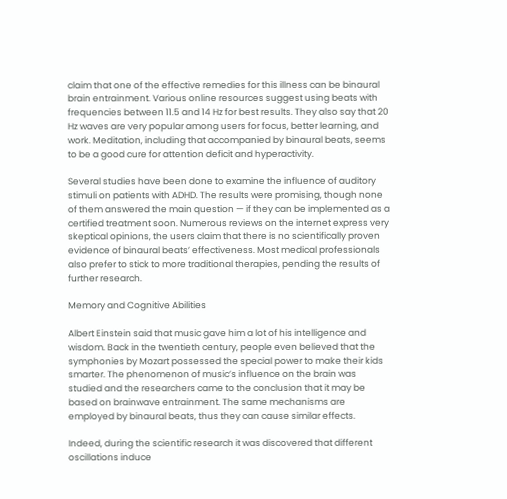claim that one of the effective remedies for this illness can be binaural brain entrainment. Various online resources suggest using beats with frequencies between 11.5 and 14 Hz for best results. They also say that 20 Hz waves are very popular among users for focus, better learning, and work. Meditation, including that accompanied by binaural beats, seems to be a good cure for attention deficit and hyperactivity.

Several studies have been done to examine the influence of auditory stimuli on patients with ADHD. The results were promising, though none of them answered the main question — if they can be implemented as a certified treatment soon. Numerous reviews on the internet express very skeptical opinions, the users claim that there is no scientifically proven evidence of binaural beats’ effectiveness. Most medical professionals also prefer to stick to more traditional therapies, pending the results of further research.

Memory and Cognitive Abilities

Albert Einstein said that music gave him a lot of his intelligence and wisdom. Back in the twentieth century, people even believed that the symphonies by Mozart possessed the special power to make their kids smarter. The phenomenon of music’s influence on the brain was studied and the researchers came to the conclusion that it may be based on brainwave entrainment. The same mechanisms are employed by binaural beats, thus they can cause similar effects.

Indeed, during the scientific research it was discovered that different oscillations induce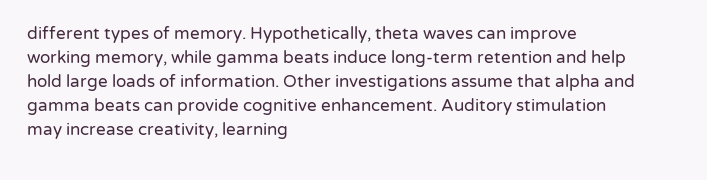different types of memory. Hypothetically, theta waves can improve working memory, while gamma beats induce long-term retention and help hold large loads of information. Other investigations assume that alpha and gamma beats can provide cognitive enhancement. Auditory stimulation may increase creativity, learning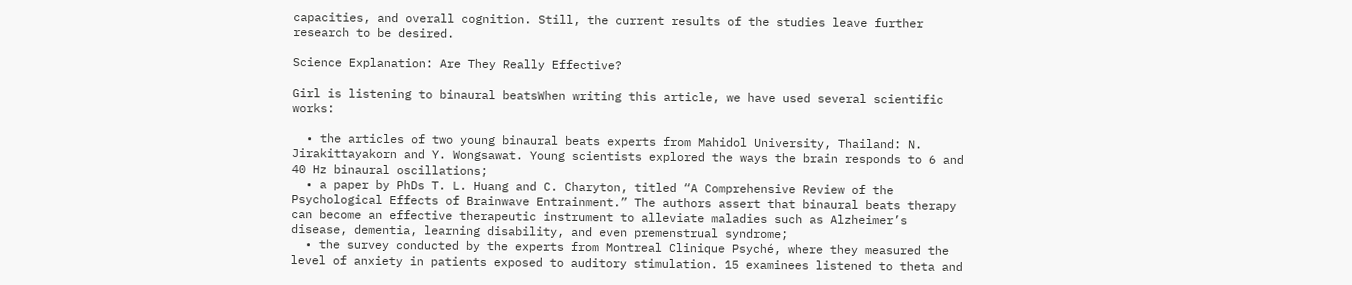capacities, and overall cognition. Still, the current results of the studies leave further research to be desired.

Science Explanation: Are They Really Effective?

Girl is listening to binaural beatsWhen writing this article, we have used several scientific works:

  • the articles of two young binaural beats experts from Mahidol University, Thailand: N. Jirakittayakorn and Y. Wongsawat. Young scientists explored the ways the brain responds to 6 and 40 Hz binaural oscillations;
  • a paper by PhDs T. L. Huang and C. Charyton, titled “A Comprehensive Review of the Psychological Effects of Brainwave Entrainment.” The authors assert that binaural beats therapy can become an effective therapeutic instrument to alleviate maladies such as Alzheimer’s disease, dementia, learning disability, and even premenstrual syndrome;
  • the survey conducted by the experts from Montreal Clinique Psyché, where they measured the level of anxiety in patients exposed to auditory stimulation. 15 examinees listened to theta and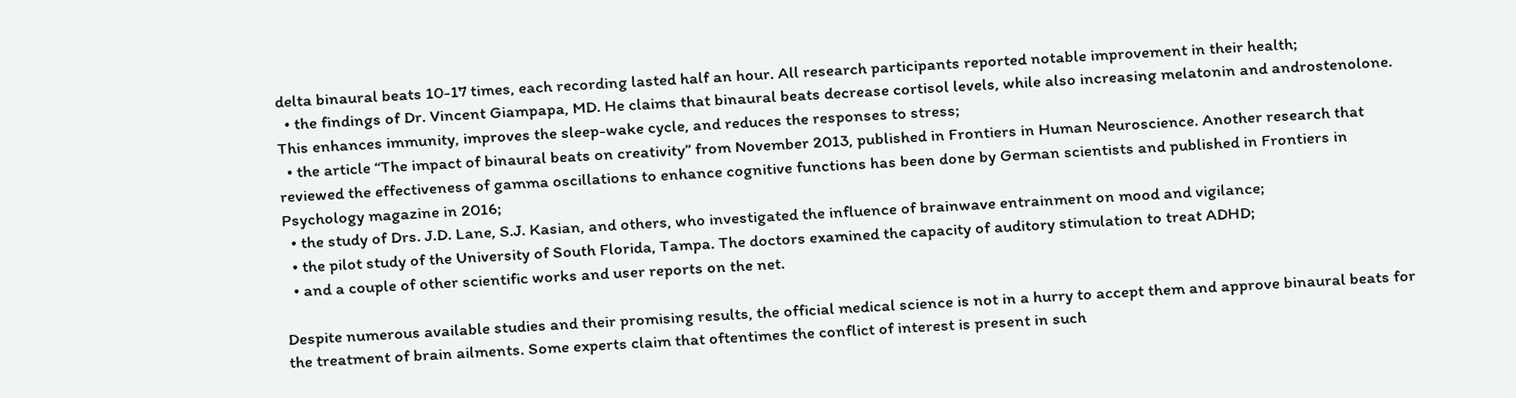delta binaural beats 10-17 times, each recording lasted half an hour. All research participants reported notable improvement in their health;
  • the findings of Dr. Vincent Giampapa, MD. He claims that binaural beats decrease cortisol levels, while also increasing melatonin and androstenolone. This enhances immunity, improves the sleep-wake cycle, and reduces the responses to stress;
  • the article “The impact of binaural beats on creativity” from November 2013, published in Frontiers in Human Neuroscience. Another research that reviewed the effectiveness of gamma oscillations to enhance cognitive functions has been done by German scientists and published in Frontiers in Psychology magazine in 2016;
  • the study of Drs. J.D. Lane, S.J. Kasian, and others, who investigated the influence of brainwave entrainment on mood and vigilance;
  • the pilot study of the University of South Florida, Tampa. The doctors examined the capacity of auditory stimulation to treat ADHD;
  • and a couple of other scientific works and user reports on the net.

Despite numerous available studies and their promising results, the official medical science is not in a hurry to accept them and approve binaural beats for the treatment of brain ailments. Some experts claim that oftentimes the conflict of interest is present in such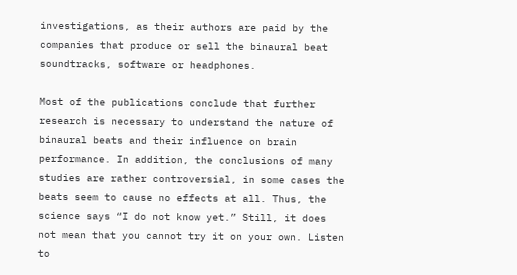investigations, as their authors are paid by the companies that produce or sell the binaural beat soundtracks, software or headphones.

Most of the publications conclude that further research is necessary to understand the nature of binaural beats and their influence on brain performance. In addition, the conclusions of many studies are rather controversial, in some cases the beats seem to cause no effects at all. Thus, the science says “I do not know yet.” Still, it does not mean that you cannot try it on your own. Listen to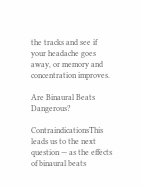the tracks and see if your headache goes away, or memory and concentration improves.

Are Binaural Beats Dangerous?

ContraindicationsThis leads us to the next question — as the effects of binaural beats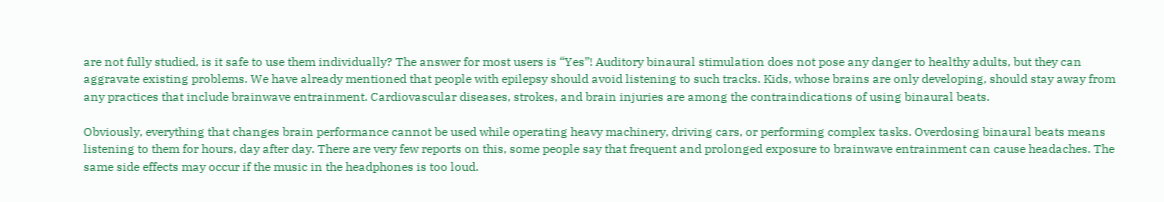are not fully studied, is it safe to use them individually? The answer for most users is “Yes”! Auditory binaural stimulation does not pose any danger to healthy adults, but they can aggravate existing problems. We have already mentioned that people with epilepsy should avoid listening to such tracks. Kids, whose brains are only developing, should stay away from any practices that include brainwave entrainment. Cardiovascular diseases, strokes, and brain injuries are among the contraindications of using binaural beats.

Obviously, everything that changes brain performance cannot be used while operating heavy machinery, driving cars, or performing complex tasks. Overdosing binaural beats means listening to them for hours, day after day. There are very few reports on this, some people say that frequent and prolonged exposure to brainwave entrainment can cause headaches. The same side effects may occur if the music in the headphones is too loud.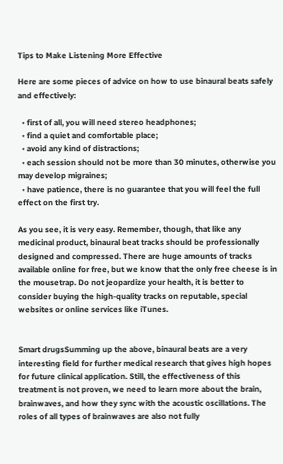Tips to Make Listening More Effective

Here are some pieces of advice on how to use binaural beats safely and effectively:

  • first of all, you will need stereo headphones;
  • find a quiet and comfortable place;
  • avoid any kind of distractions;
  • each session should not be more than 30 minutes, otherwise you may develop migraines;
  • have patience, there is no guarantee that you will feel the full effect on the first try.

As you see, it is very easy. Remember, though, that like any medicinal product, binaural beat tracks should be professionally designed and compressed. There are huge amounts of tracks available online for free, but we know that the only free cheese is in the mousetrap. Do not jeopardize your health, it is better to consider buying the high-quality tracks on reputable, special websites or online services like iTunes.


Smart drugsSumming up the above, binaural beats are a very interesting field for further medical research that gives high hopes for future clinical application. Still, the effectiveness of this treatment is not proven, we need to learn more about the brain, brainwaves, and how they sync with the acoustic oscillations. The roles of all types of brainwaves are also not fully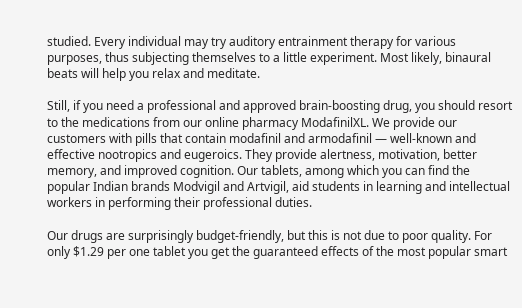studied. Every individual may try auditory entrainment therapy for various purposes, thus subjecting themselves to a little experiment. Most likely, binaural beats will help you relax and meditate.

Still, if you need a professional and approved brain-boosting drug, you should resort to the medications from our online pharmacy ModafinilXL. We provide our customers with pills that contain modafinil and armodafinil — well-known and effective nootropics and eugeroics. They provide alertness, motivation, better memory, and improved cognition. Our tablets, among which you can find the popular Indian brands Modvigil and Artvigil, aid students in learning and intellectual workers in performing their professional duties.

Our drugs are surprisingly budget-friendly, but this is not due to poor quality. For only $1.29 per one tablet you get the guaranteed effects of the most popular smart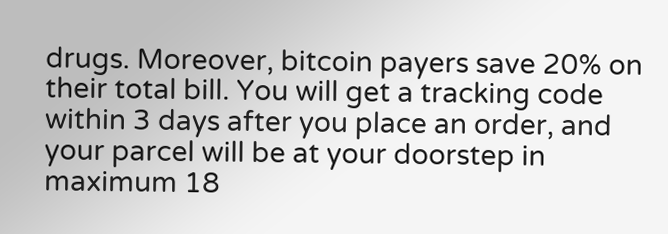drugs. Moreover, bitcoin payers save 20% on their total bill. You will get a tracking code within 3 days after you place an order, and your parcel will be at your doorstep in maximum 18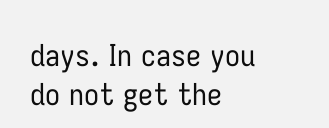days. In case you do not get the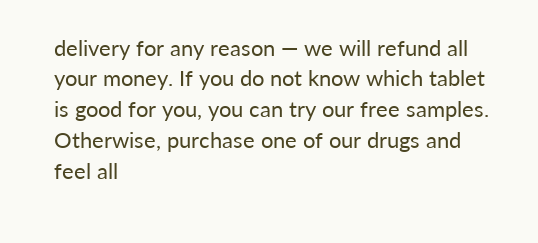delivery for any reason — we will refund all your money. If you do not know which tablet is good for you, you can try our free samples. Otherwise, purchase one of our drugs and feel all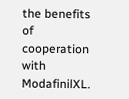the benefits of cooperation with ModafinilXL.